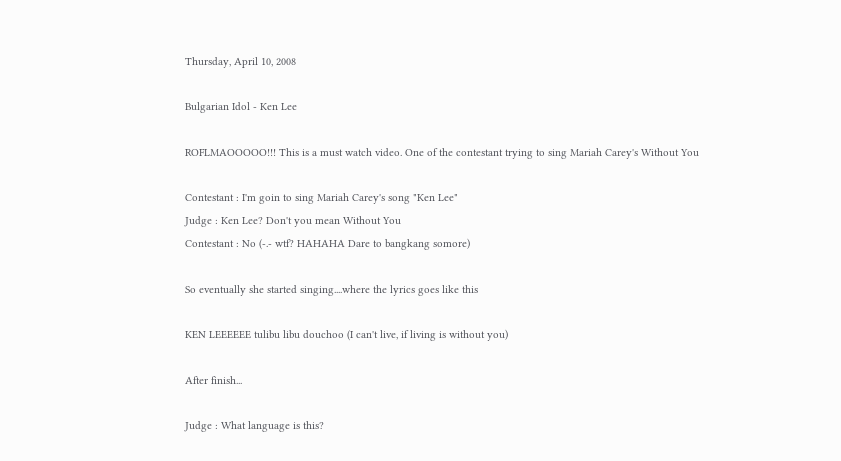Thursday, April 10, 2008

Bulgarian Idol - Ken Lee

ROFLMAOOOOO!!! This is a must watch video. One of the contestant trying to sing Mariah Carey's Without You

Contestant : I'm goin to sing Mariah Carey's song "Ken Lee"
Judge : Ken Lee? Don't you mean Without You
Contestant : No (-.- wtf? HAHAHA Dare to bangkang somore)

So eventually she started singing....where the lyrics goes like this

KEN LEEEEEE tulibu libu douchoo (I can't live, if living is without you)

After finish...

Judge : What language is this?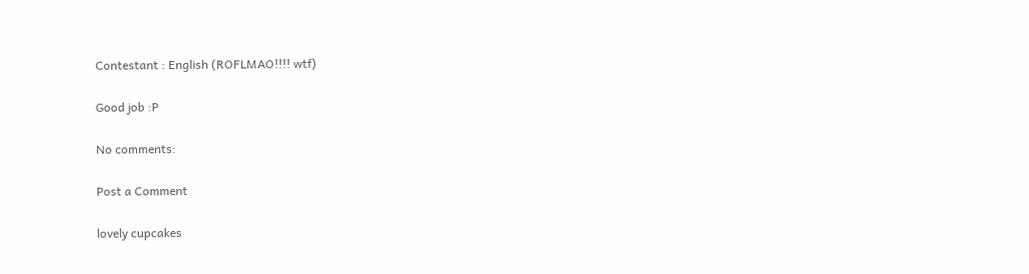Contestant : English (ROFLMAO!!!! wtf)

Good job :P

No comments:

Post a Comment

lovely cupcakes